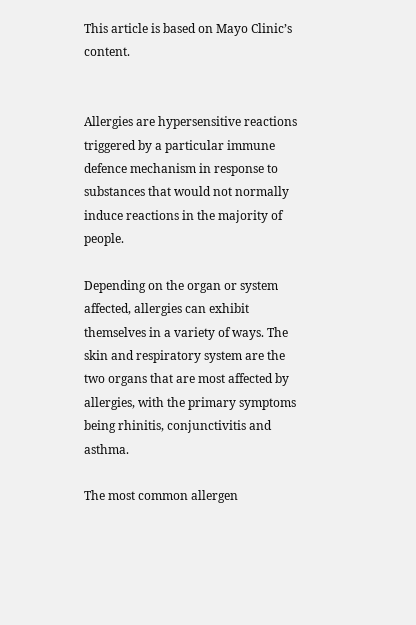This article is based on Mayo Clinic’s content.


Allergies are hypersensitive reactions triggered by a particular immune defence mechanism in response to substances that would not normally induce reactions in the majority of people.

Depending on the organ or system affected, allergies can exhibit themselves in a variety of ways. The skin and respiratory system are the two organs that are most affected by allergies, with the primary symptoms being rhinitis, conjunctivitis and asthma.

The most common allergen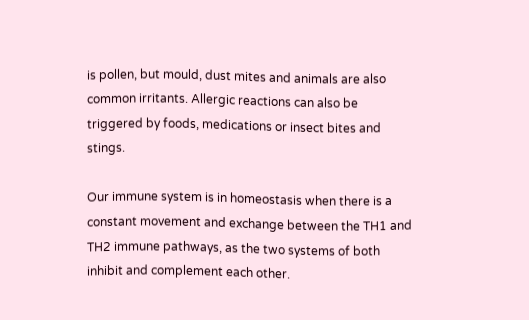is pollen, but mould, dust mites and animals are also common irritants. Allergic reactions can also be triggered by foods, medications or insect bites and stings.

Our immune system is in homeostasis when there is a constant movement and exchange between the TH1 and TH2 immune pathways, as the two systems of both inhibit and complement each other.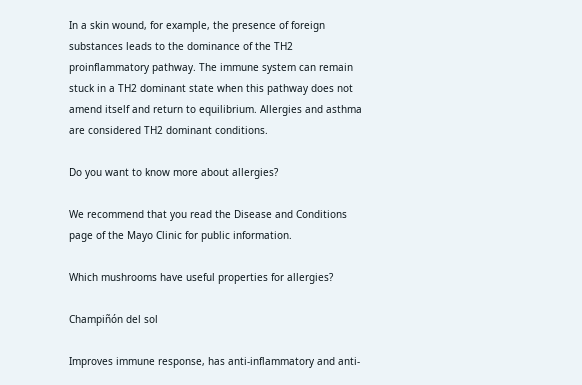In a skin wound, for example, the presence of foreign substances leads to the dominance of the TH2 proinflammatory pathway. The immune system can remain stuck in a TH2 dominant state when this pathway does not amend itself and return to equilibrium. Allergies and asthma are considered TH2 dominant conditions.

Do you want to know more about allergies?

We recommend that you read the Disease and Conditions page of the Mayo Clinic for public information.

Which mushrooms have useful properties for allergies?

Champiñón del sol

Improves immune response, has anti-inflammatory and anti-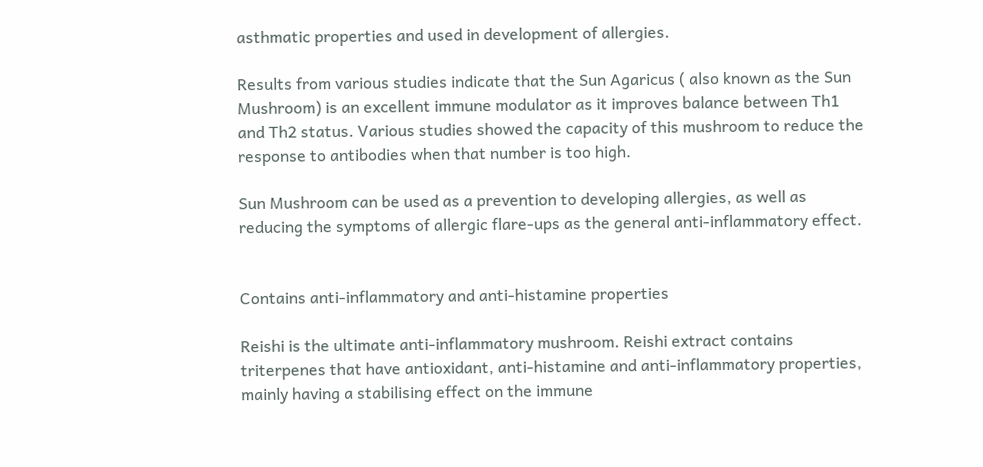asthmatic properties and used in development of allergies.

Results from various studies indicate that the Sun Agaricus ( also known as the Sun Mushroom) is an excellent immune modulator as it improves balance between Th1 and Th2 status. Various studies showed the capacity of this mushroom to reduce the response to antibodies when that number is too high.

Sun Mushroom can be used as a prevention to developing allergies, as well as reducing the symptoms of allergic flare-ups as the general anti-inflammatory effect.


Contains anti-inflammatory and anti-histamine properties

Reishi is the ultimate anti-inflammatory mushroom. Reishi extract contains triterpenes that have antioxidant, anti-histamine and anti-inflammatory properties, mainly having a stabilising effect on the immune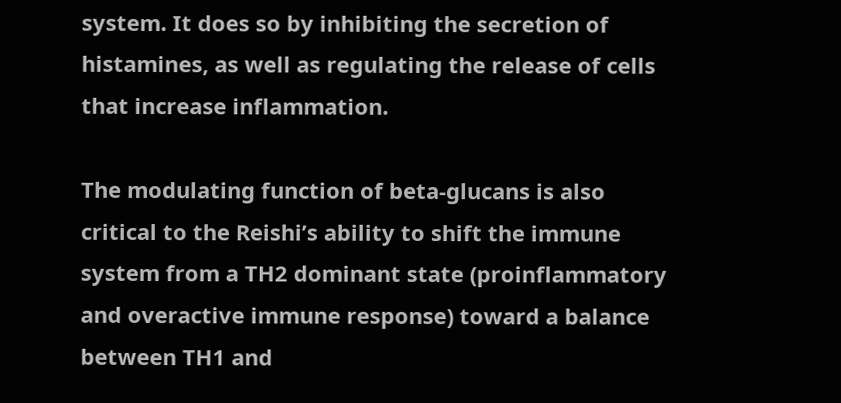system. It does so by inhibiting the secretion of histamines, as well as regulating the release of cells that increase inflammation.

The modulating function of beta-glucans is also critical to the Reishi’s ability to shift the immune system from a TH2 dominant state (proinflammatory and overactive immune response) toward a balance between TH1 and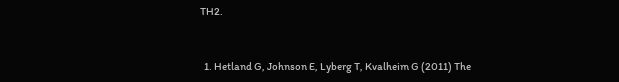TH2.


  1. Hetland G, Johnson E, Lyberg T, Kvalheim G (2011) The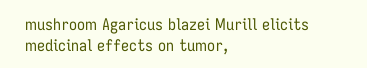mushroom Agaricus blazei Murill elicits medicinal effects on tumor,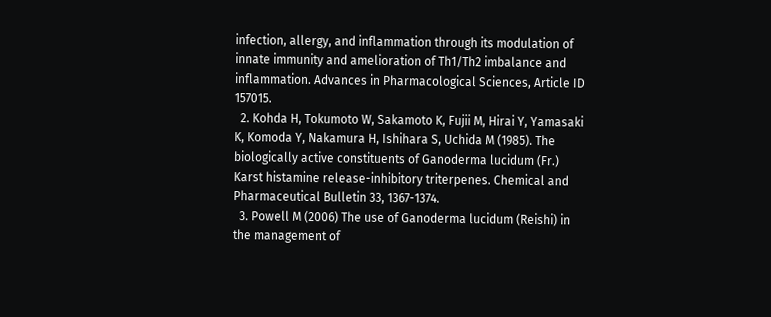infection, allergy, and inflammation through its modulation of innate immunity and amelioration of Th1/Th2 imbalance and inflammation. Advances in Pharmacological Sciences, Article ID 157015.
  2. Kohda H, Tokumoto W, Sakamoto K, Fujii M, Hirai Y, Yamasaki K, Komoda Y, Nakamura H, Ishihara S, Uchida M (1985). The biologically active constituents of Ganoderma lucidum (Fr.) Karst histamine release-inhibitory triterpenes. Chemical and Pharmaceutical Bulletin 33, 1367-1374.
  3. Powell M (2006) The use of Ganoderma lucidum (Reishi) in the management of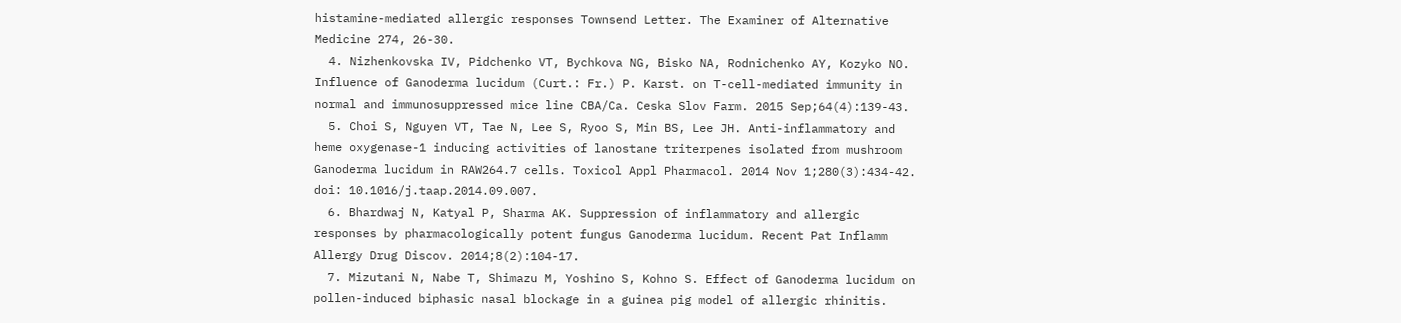histamine-mediated allergic responses Townsend Letter. The Examiner of Alternative Medicine 274, 26-30.
  4. Nizhenkovska IV, Pidchenko VT, Bychkova NG, Bisko NA, Rodnichenko AY, Kozyko NO. Influence of Ganoderma lucidum (Curt.: Fr.) P. Karst. on T-cell-mediated immunity in normal and immunosuppressed mice line CBA/Ca. Ceska Slov Farm. 2015 Sep;64(4):139-43.
  5. Choi S, Nguyen VT, Tae N, Lee S, Ryoo S, Min BS, Lee JH. Anti-inflammatory and heme oxygenase-1 inducing activities of lanostane triterpenes isolated from mushroom Ganoderma lucidum in RAW264.7 cells. Toxicol Appl Pharmacol. 2014 Nov 1;280(3):434-42. doi: 10.1016/j.taap.2014.09.007.
  6. Bhardwaj N, Katyal P, Sharma AK. Suppression of inflammatory and allergic responses by pharmacologically potent fungus Ganoderma lucidum. Recent Pat Inflamm Allergy Drug Discov. 2014;8(2):104-17.
  7. Mizutani N, Nabe T, Shimazu M, Yoshino S, Kohno S. Effect of Ganoderma lucidum on pollen-induced biphasic nasal blockage in a guinea pig model of allergic rhinitis.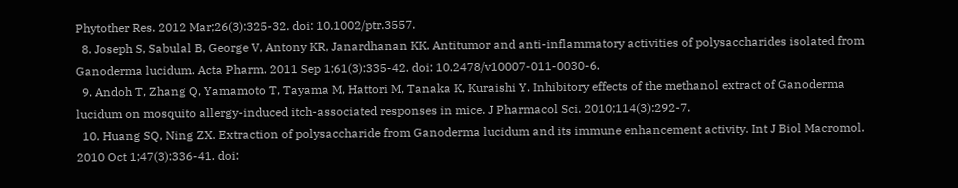Phytother Res. 2012 Mar;26(3):325-32. doi: 10.1002/ptr.3557.
  8. Joseph S, Sabulal B, George V, Antony KR, Janardhanan KK. Antitumor and anti-inflammatory activities of polysaccharides isolated from Ganoderma lucidum. Acta Pharm. 2011 Sep 1;61(3):335-42. doi: 10.2478/v10007-011-0030-6.
  9. Andoh T, Zhang Q, Yamamoto T, Tayama M, Hattori M, Tanaka K, Kuraishi Y. Inhibitory effects of the methanol extract of Ganoderma lucidum on mosquito allergy-induced itch-associated responses in mice. J Pharmacol Sci. 2010;114(3):292-7.
  10. Huang SQ, Ning ZX. Extraction of polysaccharide from Ganoderma lucidum and its immune enhancement activity. Int J Biol Macromol. 2010 Oct 1;47(3):336-41. doi: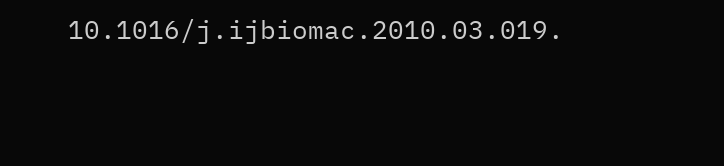10.1016/j.ijbiomac.2010.03.019.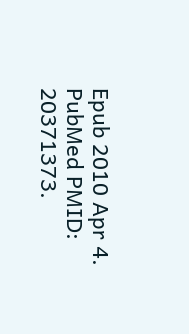Epub 2010 Apr 4. PubMed PMID: 20371373.